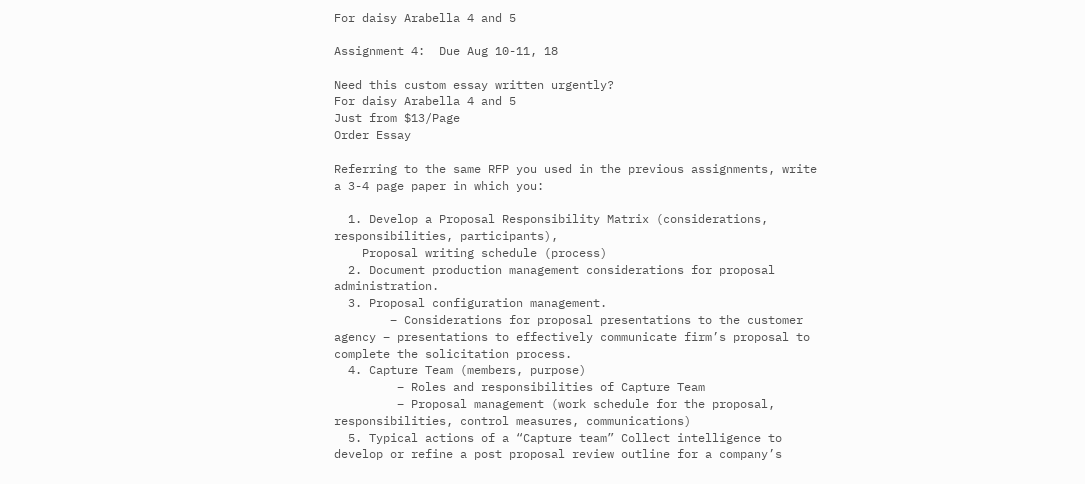For daisy Arabella 4 and 5

Assignment 4:  Due Aug 10-11, 18

Need this custom essay written urgently?
For daisy Arabella 4 and 5
Just from $13/Page
Order Essay

Referring to the same RFP you used in the previous assignments, write a 3-4 page paper in which you:

  1. Develop a Proposal Responsibility Matrix (considerations, responsibilities, participants),
    Proposal writing schedule (process)
  2. Document production management considerations for proposal administration.
  3. Proposal configuration management.
        – Considerations for proposal presentations to the customer agency – presentations to effectively communicate firm’s proposal to complete the solicitation process.
  4. Capture Team (members, purpose)
         – Roles and responsibilities of Capture Team
         – Proposal management (work schedule for the proposal, responsibilities, control measures, communications)
  5. Typical actions of a “Capture team” Collect intelligence to develop or refine a post proposal review outline for a company’s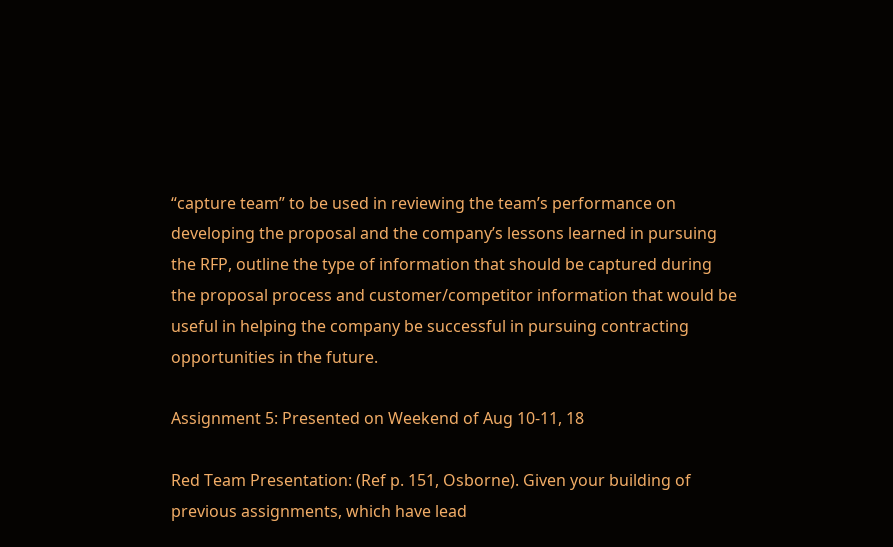“capture team” to be used in reviewing the team’s performance on developing the proposal and the company’s lessons learned in pursuing the RFP, outline the type of information that should be captured during the proposal process and customer/competitor information that would be useful in helping the company be successful in pursuing contracting opportunities in the future.

Assignment 5: Presented on Weekend of Aug 10-11, 18

Red Team Presentation: (Ref p. 151, Osborne). Given your building of previous assignments, which have lead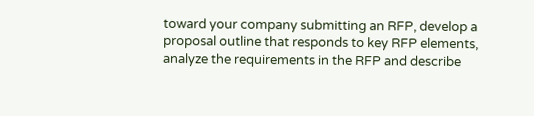toward your company submitting an RFP, develop a proposal outline that responds to key RFP elements, analyze the requirements in the RFP and describe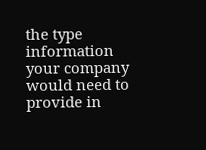the type information your company would need to provide in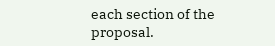each section of the proposal.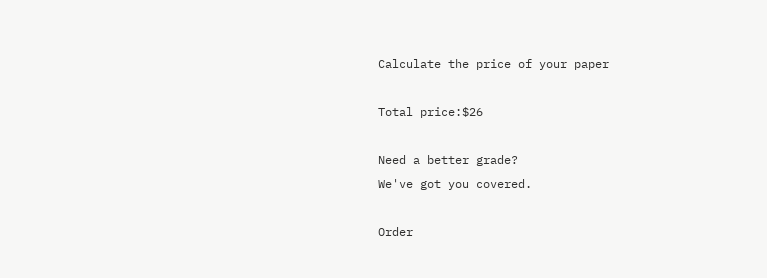Calculate the price of your paper

Total price:$26

Need a better grade?
We've got you covered.

Order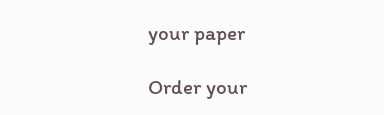your paper

Order your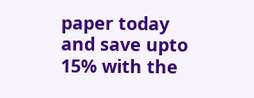paper today and save upto 15% with the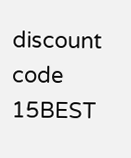discount code 15BEST